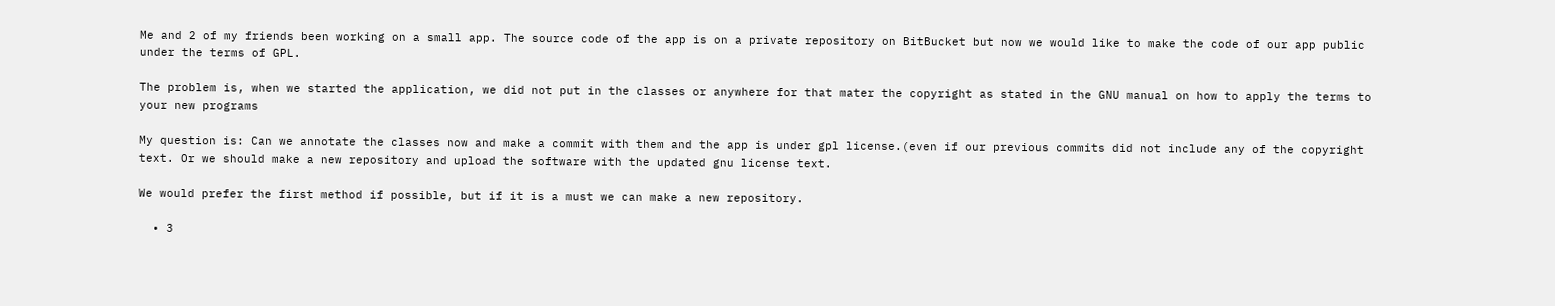Me and 2 of my friends been working on a small app. The source code of the app is on a private repository on BitBucket but now we would like to make the code of our app public under the terms of GPL.

The problem is, when we started the application, we did not put in the classes or anywhere for that mater the copyright as stated in the GNU manual on how to apply the terms to your new programs

My question is: Can we annotate the classes now and make a commit with them and the app is under gpl license.(even if our previous commits did not include any of the copyright text. Or we should make a new repository and upload the software with the updated gnu license text.

We would prefer the first method if possible, but if it is a must we can make a new repository.

  • 3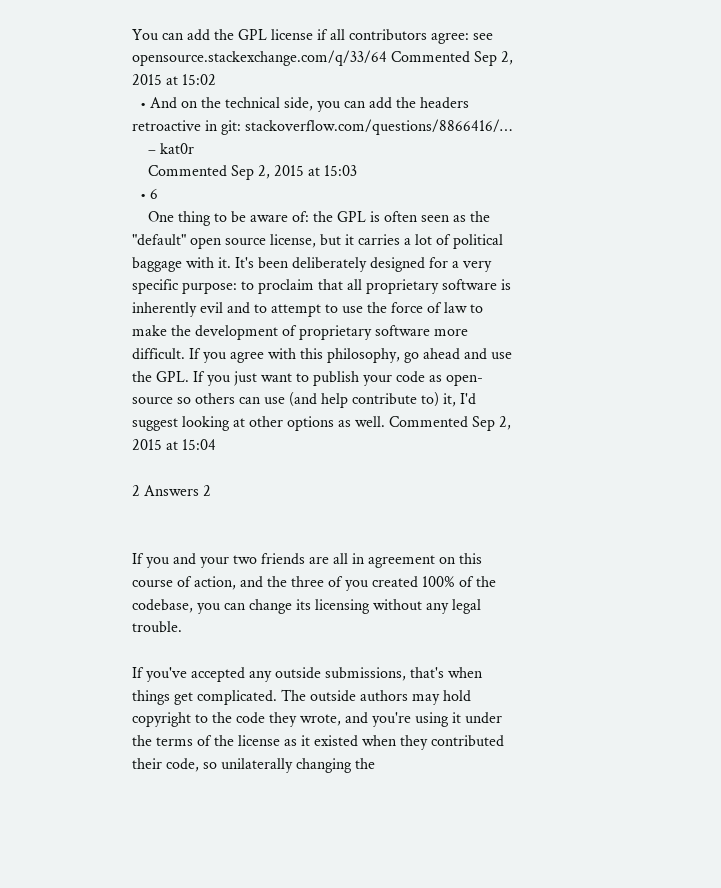You can add the GPL license if all contributors agree: see opensource.stackexchange.com/q/33/64 Commented Sep 2, 2015 at 15:02
  • And on the technical side, you can add the headers retroactive in git: stackoverflow.com/questions/8866416/…
    – kat0r
    Commented Sep 2, 2015 at 15:03
  • 6
    One thing to be aware of: the GPL is often seen as the "default" open source license, but it carries a lot of political baggage with it. It's been deliberately designed for a very specific purpose: to proclaim that all proprietary software is inherently evil and to attempt to use the force of law to make the development of proprietary software more difficult. If you agree with this philosophy, go ahead and use the GPL. If you just want to publish your code as open-source so others can use (and help contribute to) it, I'd suggest looking at other options as well. Commented Sep 2, 2015 at 15:04

2 Answers 2


If you and your two friends are all in agreement on this course of action, and the three of you created 100% of the codebase, you can change its licensing without any legal trouble.

If you've accepted any outside submissions, that's when things get complicated. The outside authors may hold copyright to the code they wrote, and you're using it under the terms of the license as it existed when they contributed their code, so unilaterally changing the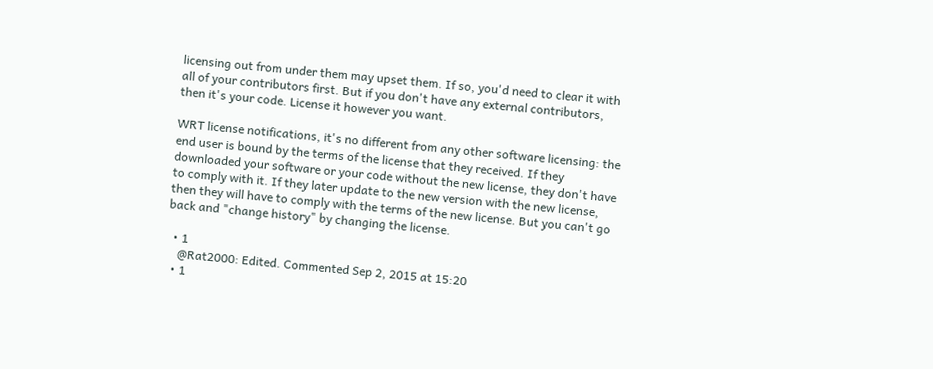licensing out from under them may upset them. If so, you'd need to clear it with all of your contributors first. But if you don't have any external contributors, then it's your code. License it however you want.

WRT license notifications, it's no different from any other software licensing: the end user is bound by the terms of the license that they received. If they downloaded your software or your code without the new license, they don't have to comply with it. If they later update to the new version with the new license, then they will have to comply with the terms of the new license. But you can't go back and "change history" by changing the license.

  • 1
    @Rat2000: Edited. Commented Sep 2, 2015 at 15:20
  • 1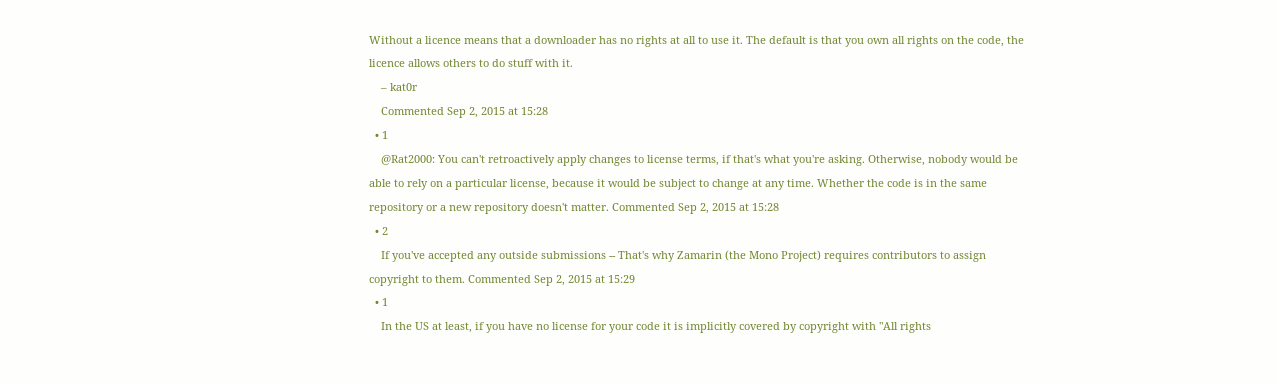Without a licence means that a downloader has no rights at all to use it. The default is that you own all rights on the code, the licence allows others to do stuff with it.
    – kat0r
    Commented Sep 2, 2015 at 15:28
  • 1
    @Rat2000: You can't retroactively apply changes to license terms, if that's what you're asking. Otherwise, nobody would be able to rely on a particular license, because it would be subject to change at any time. Whether the code is in the same repository or a new repository doesn't matter. Commented Sep 2, 2015 at 15:28
  • 2
    If you've accepted any outside submissions -- That's why Zamarin (the Mono Project) requires contributors to assign copyright to them. Commented Sep 2, 2015 at 15:29
  • 1
    In the US at least, if you have no license for your code it is implicitly covered by copyright with "All rights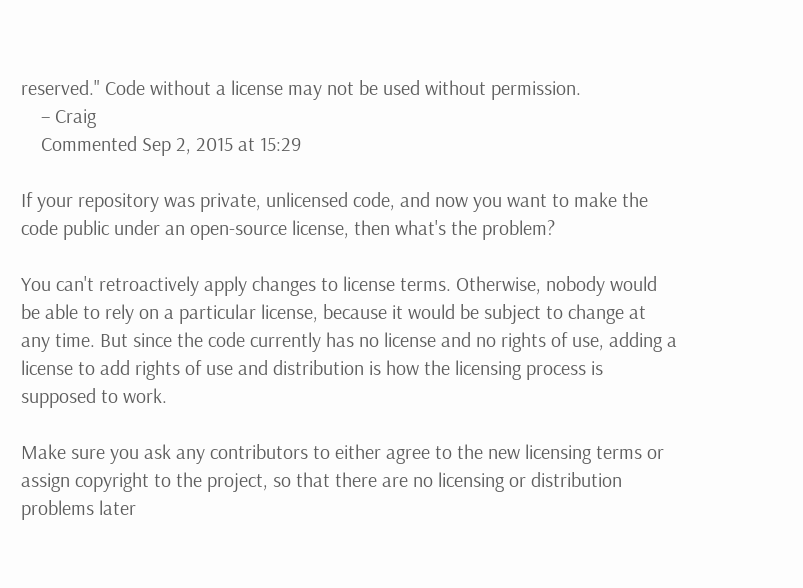reserved." Code without a license may not be used without permission.
    – Craig
    Commented Sep 2, 2015 at 15:29

If your repository was private, unlicensed code, and now you want to make the code public under an open-source license, then what's the problem?

You can't retroactively apply changes to license terms. Otherwise, nobody would be able to rely on a particular license, because it would be subject to change at any time. But since the code currently has no license and no rights of use, adding a license to add rights of use and distribution is how the licensing process is supposed to work.

Make sure you ask any contributors to either agree to the new licensing terms or assign copyright to the project, so that there are no licensing or distribution problems later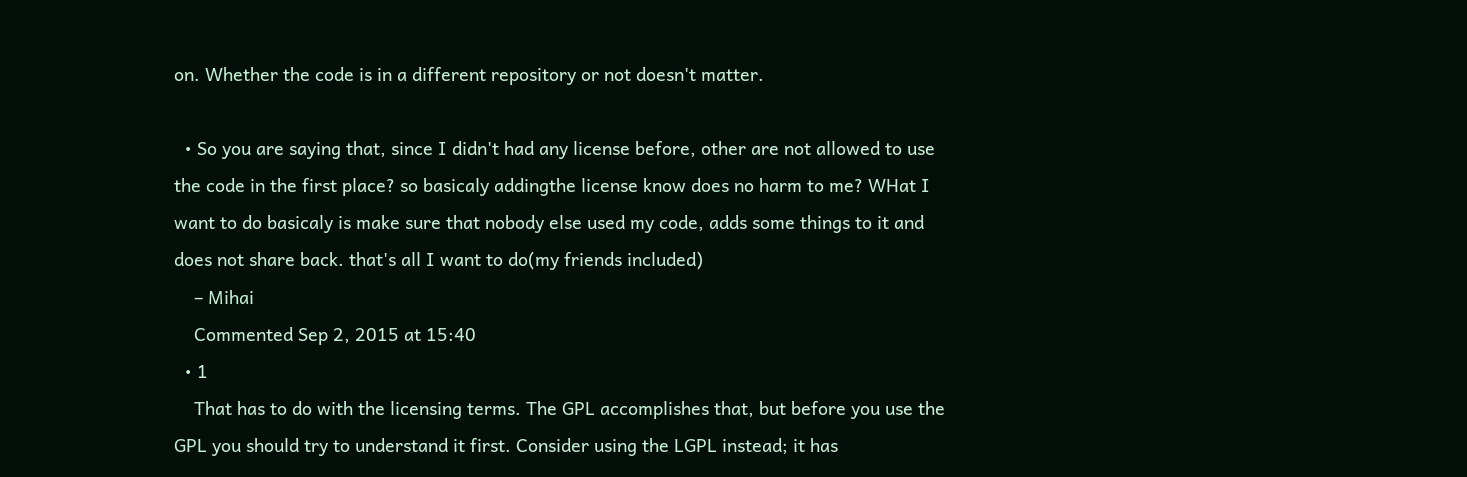on. Whether the code is in a different repository or not doesn't matter.

  • So you are saying that, since I didn't had any license before, other are not allowed to use the code in the first place? so basicaly addingthe license know does no harm to me? WHat I want to do basicaly is make sure that nobody else used my code, adds some things to it and does not share back. that's all I want to do(my friends included)
    – Mihai
    Commented Sep 2, 2015 at 15:40
  • 1
    That has to do with the licensing terms. The GPL accomplishes that, but before you use the GPL you should try to understand it first. Consider using the LGPL instead; it has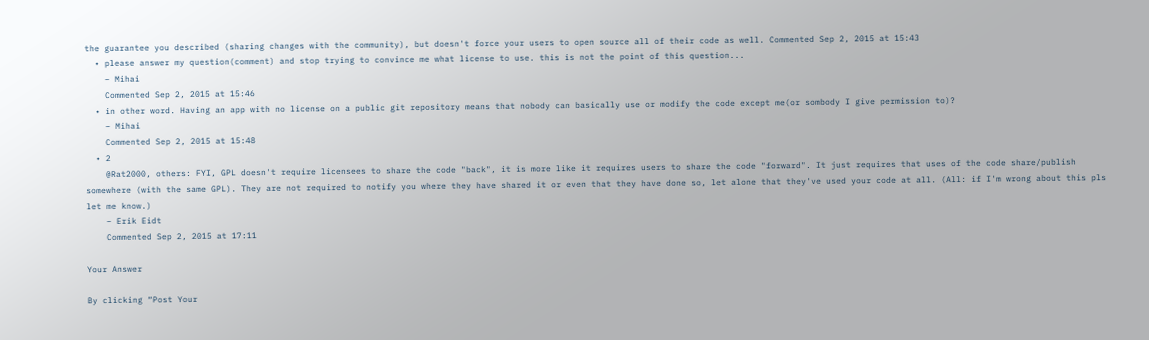the guarantee you described (sharing changes with the community), but doesn't force your users to open source all of their code as well. Commented Sep 2, 2015 at 15:43
  • please answer my question(comment) and stop trying to convince me what license to use. this is not the point of this question...
    – Mihai
    Commented Sep 2, 2015 at 15:46
  • in other word. Having an app with no license on a public git repository means that nobody can basically use or modify the code except me(or sombody I give permission to)?
    – Mihai
    Commented Sep 2, 2015 at 15:48
  • 2
    @Rat2000, others: FYI, GPL doesn't require licensees to share the code "back", it is more like it requires users to share the code "forward". It just requires that uses of the code share/publish somewhere (with the same GPL). They are not required to notify you where they have shared it or even that they have done so, let alone that they've used your code at all. (All: if I'm wrong about this pls let me know.)
    – Erik Eidt
    Commented Sep 2, 2015 at 17:11

Your Answer

By clicking “Post Your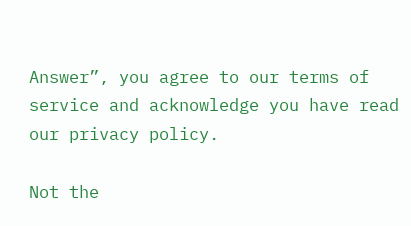Answer”, you agree to our terms of service and acknowledge you have read our privacy policy.

Not the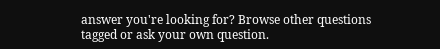answer you're looking for? Browse other questions tagged or ask your own question.